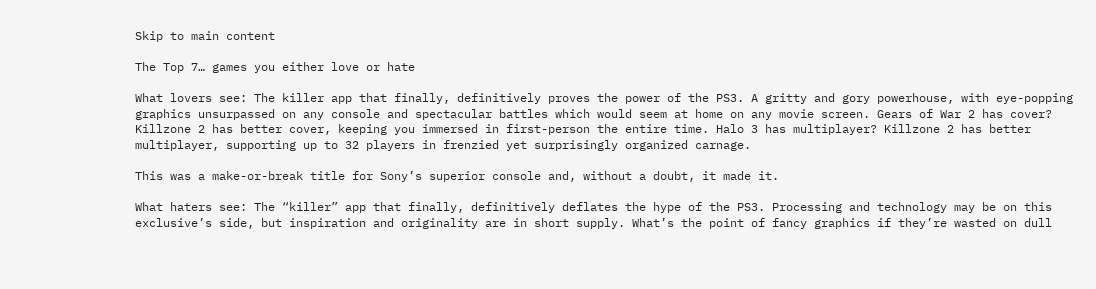Skip to main content

The Top 7… games you either love or hate

What lovers see: The killer app that finally, definitively proves the power of the PS3. A gritty and gory powerhouse, with eye-popping graphics unsurpassed on any console and spectacular battles which would seem at home on any movie screen. Gears of War 2 has cover? Killzone 2 has better cover, keeping you immersed in first-person the entire time. Halo 3 has multiplayer? Killzone 2 has better multiplayer, supporting up to 32 players in frenzied yet surprisingly organized carnage.

This was a make-or-break title for Sony’s superior console and, without a doubt, it made it.

What haters see: The “killer” app that finally, definitively deflates the hype of the PS3. Processing and technology may be on this exclusive’s side, but inspiration and originality are in short supply. What’s the point of fancy graphics if they’re wasted on dull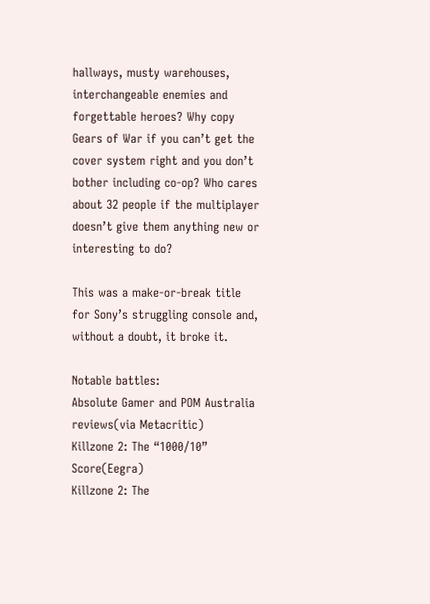hallways, musty warehouses, interchangeable enemies and forgettable heroes? Why copy Gears of War if you can’t get the cover system right and you don’t bother including co-op? Who cares about 32 people if the multiplayer doesn’t give them anything new or interesting to do?

This was a make-or-break title for Sony’s struggling console and, without a doubt, it broke it.

Notable battles:
Absolute Gamer and POM Australia reviews(via Metacritic)
Killzone 2: The “1000/10” Score(Eegra)
Killzone 2: The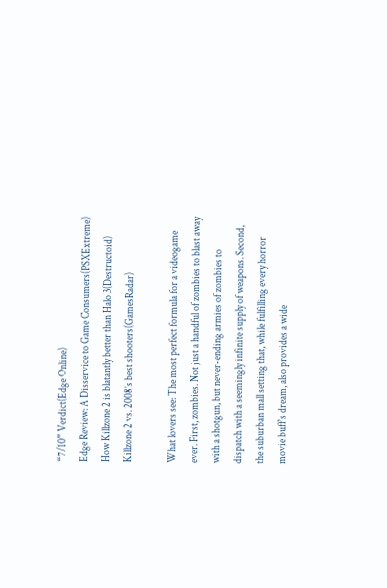“7/10” Verdict(Edge Online)
Edge Review: A Disservice to Game Consumers(PSXExtreme)
How Killzone 2 is blatantly better than Halo 3(Destructoid)
Killzone 2 vs. 2008’s best shooters(GamesRadar)

What lovers see: The most perfect formula for a videogame ever. First, zombies. Not just a handful of zombies to blast away with a shotgun, but never-ending armies of zombies to dispatch with a seemingly infinite supply of weapons. Second, the suburban mall setting that, while fulfilling every horror movie buff’s dream, also provides a wide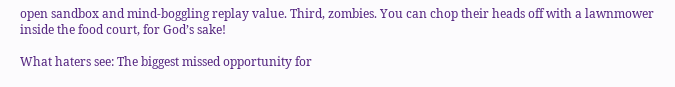open sandbox and mind-boggling replay value. Third, zombies. You can chop their heads off with a lawnmower inside the food court, for God’s sake!

What haters see: The biggest missed opportunity for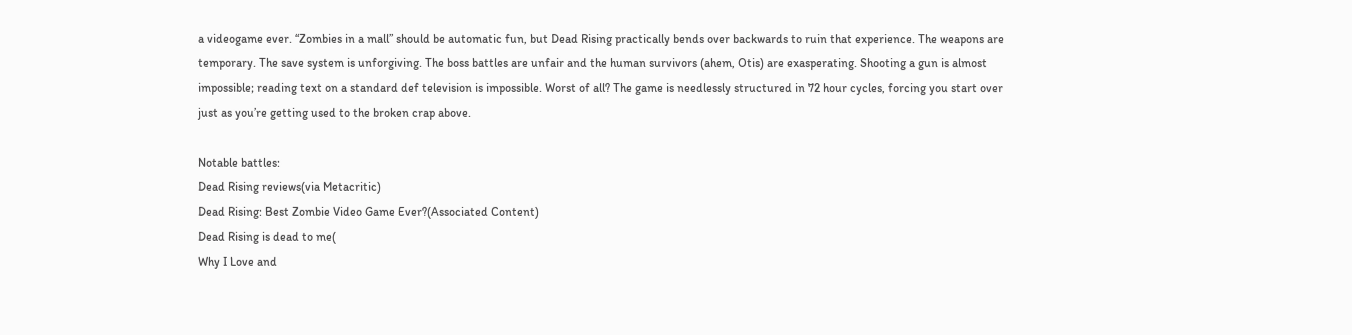a videogame ever. “Zombies in a mall” should be automatic fun, but Dead Rising practically bends over backwards to ruin that experience. The weapons are temporary. The save system is unforgiving. The boss battles are unfair and the human survivors (ahem, Otis) are exasperating. Shooting a gun is almost impossible; reading text on a standard def television is impossible. Worst of all? The game is needlessly structured in 72 hour cycles, forcing you start over just as you’re getting used to the broken crap above.

Notable battles:
Dead Rising reviews(via Metacritic)
Dead Rising: Best Zombie Video Game Ever?(Associated Content)
Dead Rising is dead to me(
Why I Love and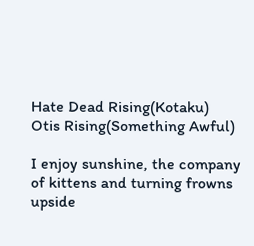Hate Dead Rising(Kotaku)
Otis Rising(Something Awful)

I enjoy sunshine, the company of kittens and turning frowns upside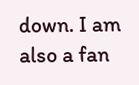down. I am also a fan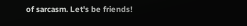of sarcasm. Let's be friends!